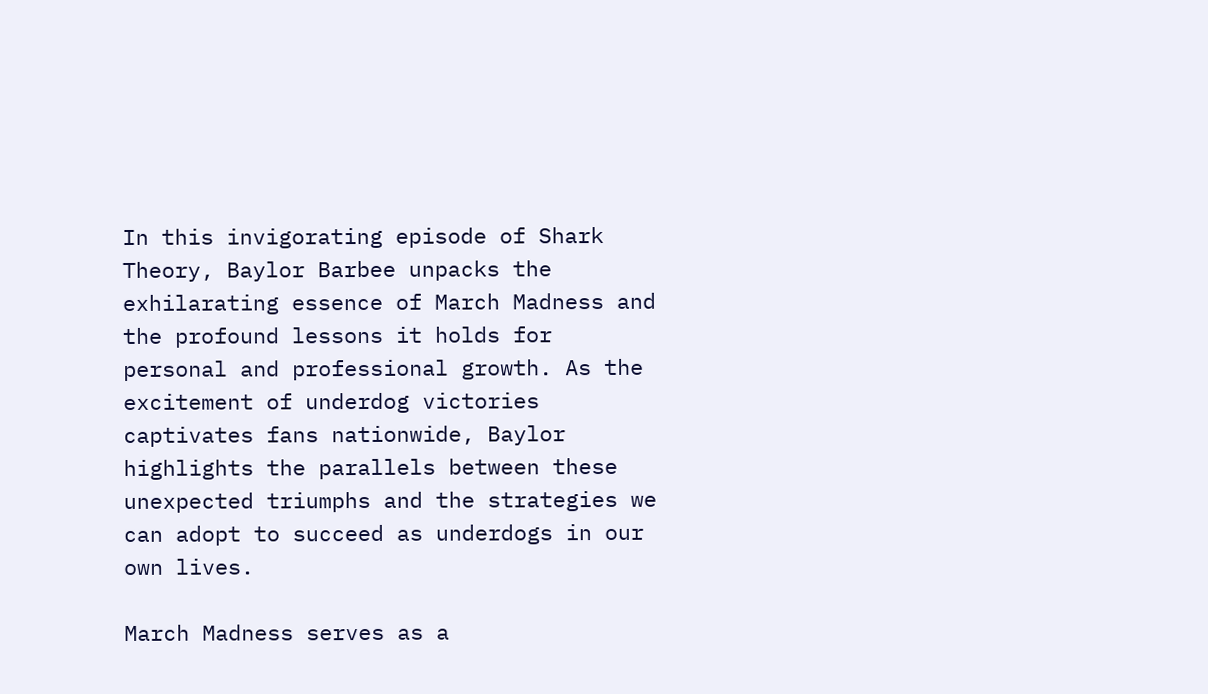In this invigorating episode of Shark Theory, Baylor Barbee unpacks the exhilarating essence of March Madness and the profound lessons it holds for personal and professional growth. As the excitement of underdog victories captivates fans nationwide, Baylor highlights the parallels between these unexpected triumphs and the strategies we can adopt to succeed as underdogs in our own lives.

March Madness serves as a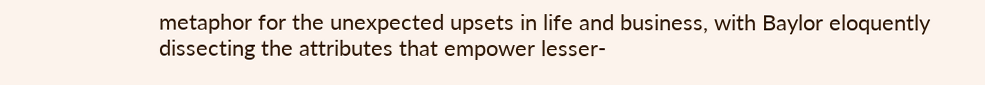metaphor for the unexpected upsets in life and business, with Baylor eloquently dissecting the attributes that empower lesser-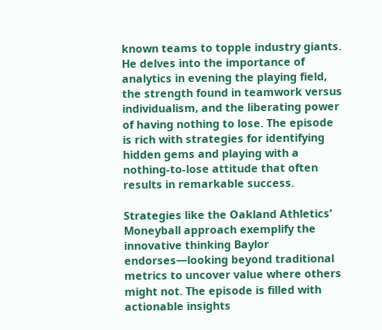known teams to topple industry giants. He delves into the importance of analytics in evening the playing field, the strength found in teamwork versus individualism, and the liberating power of having nothing to lose. The episode is rich with strategies for identifying hidden gems and playing with a nothing-to-lose attitude that often results in remarkable success.

Strategies like the Oakland Athletics’ Moneyball approach exemplify the innovative thinking Baylor endorses—looking beyond traditional metrics to uncover value where others might not. The episode is filled with actionable insights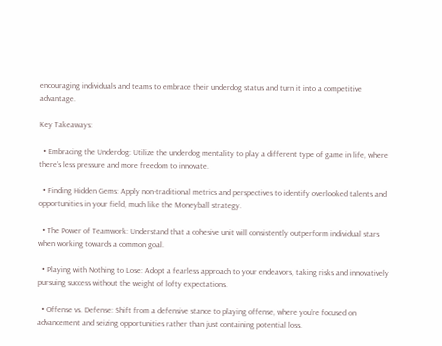encouraging individuals and teams to embrace their underdog status and turn it into a competitive advantage.

Key Takeaways:

  • Embracing the Underdog: Utilize the underdog mentality to play a different type of game in life, where there’s less pressure and more freedom to innovate.

  • Finding Hidden Gems: Apply non-traditional metrics and perspectives to identify overlooked talents and opportunities in your field, much like the Moneyball strategy.

  • The Power of Teamwork: Understand that a cohesive unit will consistently outperform individual stars when working towards a common goal.

  • Playing with Nothing to Lose: Adopt a fearless approach to your endeavors, taking risks and innovatively pursuing success without the weight of lofty expectations.

  • Offense vs. Defense: Shift from a defensive stance to playing offense, where you’re focused on advancement and seizing opportunities rather than just containing potential loss.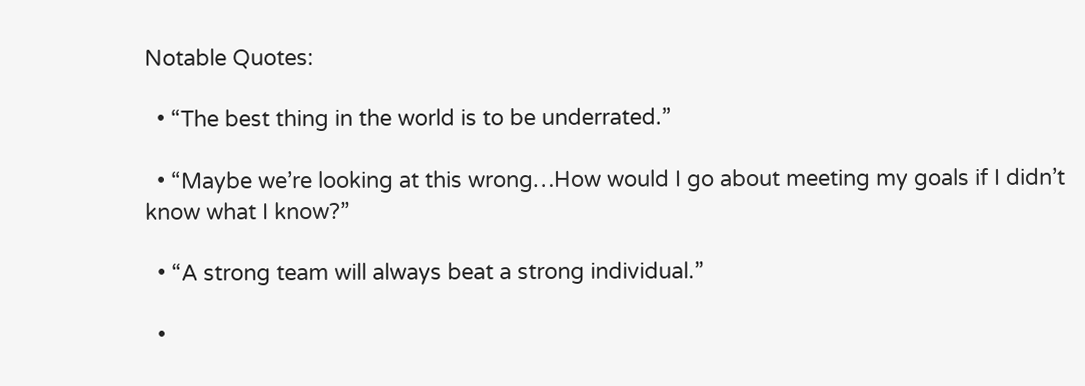Notable Quotes:

  • “The best thing in the world is to be underrated.”

  • “Maybe we’re looking at this wrong…How would I go about meeting my goals if I didn’t know what I know?”

  • “A strong team will always beat a strong individual.”

  •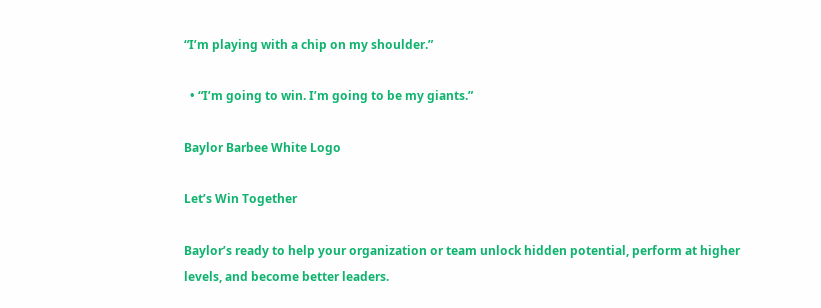“I’m playing with a chip on my shoulder.”

  • “I’m going to win. I’m going to be my giants.”

Baylor Barbee White Logo

Let’s Win Together

Baylor’s ready to help your organization or team unlock hidden potential, perform at higher levels, and become better leaders.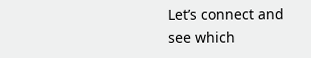Let’s connect and see which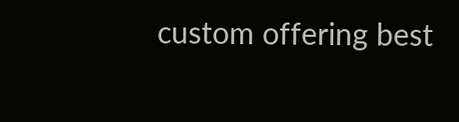custom offering best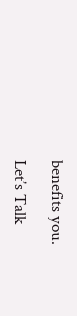benefits you.

Let’s Talk